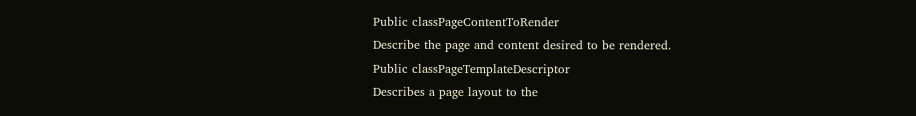Public classPageContentToRender
Describe the page and content desired to be rendered.
Public classPageTemplateDescriptor
Describes a page layout to the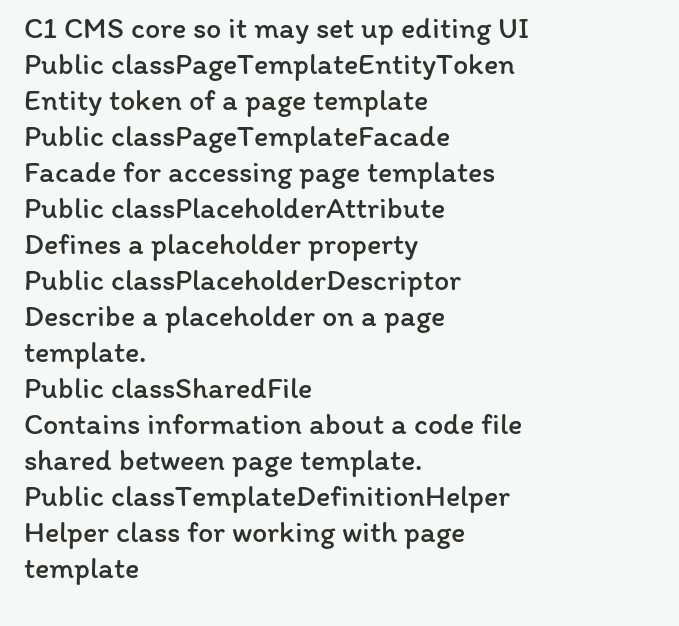C1 CMS core so it may set up editing UI
Public classPageTemplateEntityToken
Entity token of a page template
Public classPageTemplateFacade
Facade for accessing page templates
Public classPlaceholderAttribute
Defines a placeholder property
Public classPlaceholderDescriptor
Describe a placeholder on a page template.
Public classSharedFile
Contains information about a code file shared between page template.
Public classTemplateDefinitionHelper
Helper class for working with page template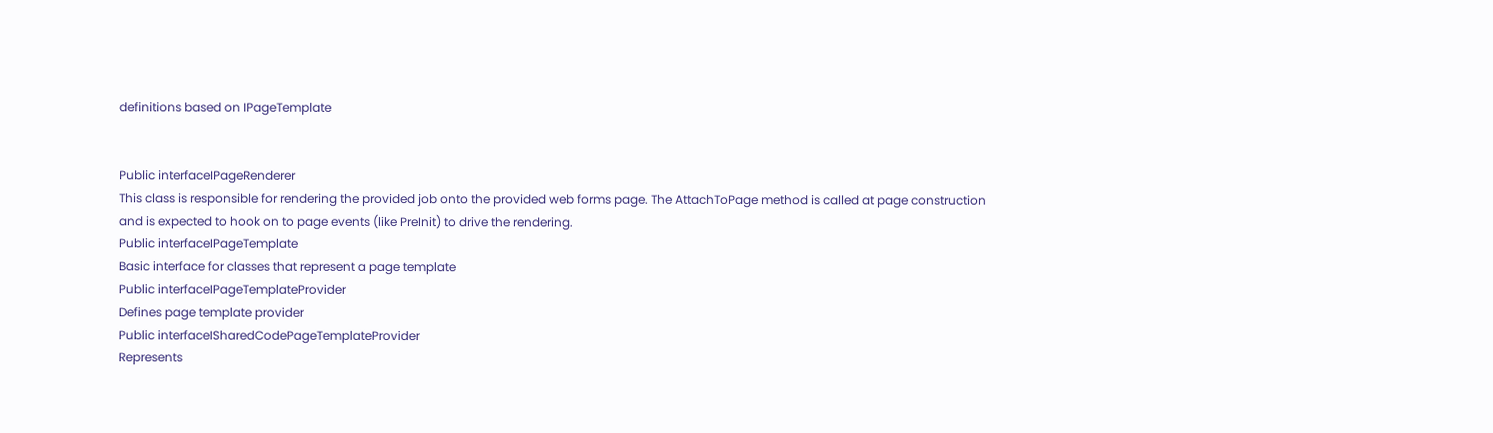definitions based on IPageTemplate


Public interfaceIPageRenderer
This class is responsible for rendering the provided job onto the provided web forms page. The AttachToPage method is called at page construction and is expected to hook on to page events (like PreInit) to drive the rendering.
Public interfaceIPageTemplate
Basic interface for classes that represent a page template
Public interfaceIPageTemplateProvider
Defines page template provider
Public interfaceISharedCodePageTemplateProvider
Represents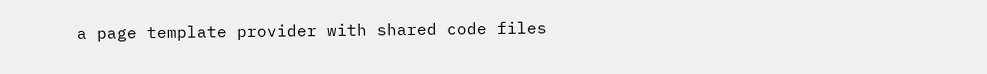a page template provider with shared code files